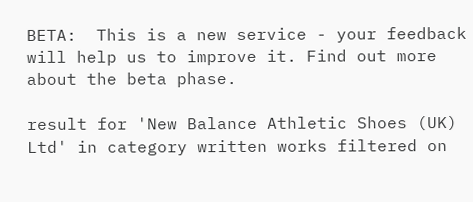BETA:  This is a new service - your feedback will help us to improve it. Find out more about the beta phase.

result for 'New Balance Athletic Shoes (UK) Ltd' in category written works filtered on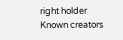right holder
Known creators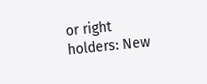or right holders: New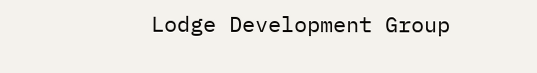Lodge Development Group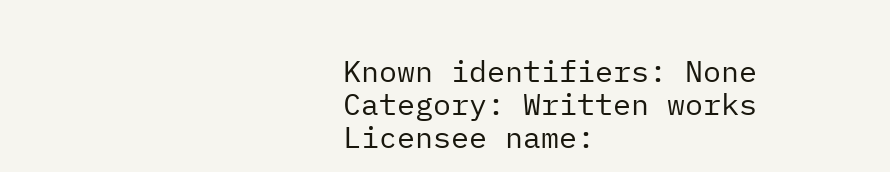Known identifiers: None
Category: Written works
Licensee name: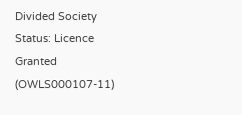Divided Society
Status: Licence Granted (OWLS000107-11)